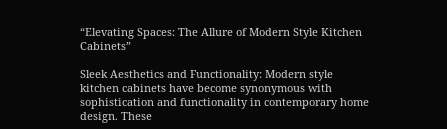“Elevating Spaces: The Allure of Modern Style Kitchen Cabinets”

Sleek Aesthetics and Functionality: Modern style kitchen cabinets have become synonymous with sophistication and functionality in contemporary home design. These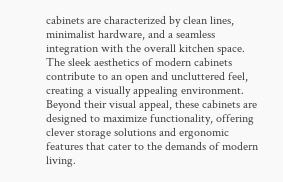cabinets are characterized by clean lines, minimalist hardware, and a seamless integration with the overall kitchen space. The sleek aesthetics of modern cabinets contribute to an open and uncluttered feel, creating a visually appealing environment. Beyond their visual appeal, these cabinets are designed to maximize functionality, offering clever storage solutions and ergonomic features that cater to the demands of modern living.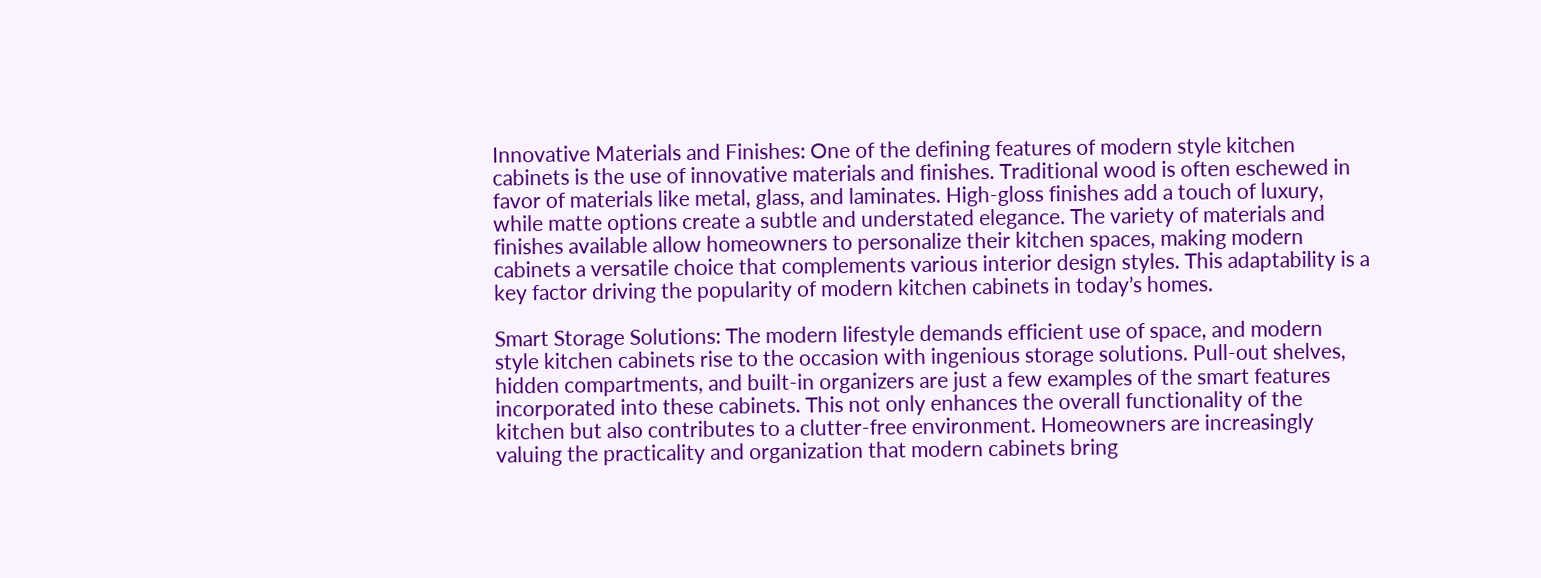Innovative Materials and Finishes: One of the defining features of modern style kitchen cabinets is the use of innovative materials and finishes. Traditional wood is often eschewed in favor of materials like metal, glass, and laminates. High-gloss finishes add a touch of luxury, while matte options create a subtle and understated elegance. The variety of materials and finishes available allow homeowners to personalize their kitchen spaces, making modern cabinets a versatile choice that complements various interior design styles. This adaptability is a key factor driving the popularity of modern kitchen cabinets in today’s homes.

Smart Storage Solutions: The modern lifestyle demands efficient use of space, and modern style kitchen cabinets rise to the occasion with ingenious storage solutions. Pull-out shelves, hidden compartments, and built-in organizers are just a few examples of the smart features incorporated into these cabinets. This not only enhances the overall functionality of the kitchen but also contributes to a clutter-free environment. Homeowners are increasingly valuing the practicality and organization that modern cabinets bring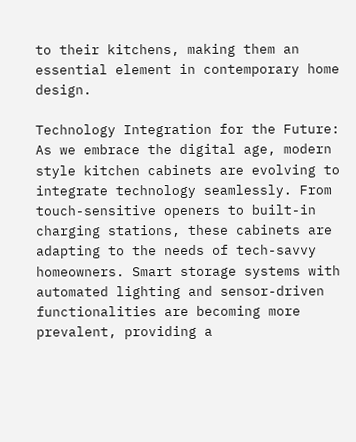to their kitchens, making them an essential element in contemporary home design.

Technology Integration for the Future: As we embrace the digital age, modern style kitchen cabinets are evolving to integrate technology seamlessly. From touch-sensitive openers to built-in charging stations, these cabinets are adapting to the needs of tech-savvy homeowners. Smart storage systems with automated lighting and sensor-driven functionalities are becoming more prevalent, providing a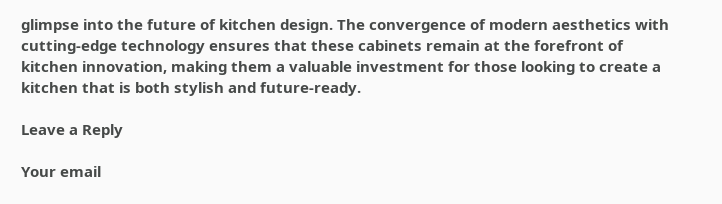glimpse into the future of kitchen design. The convergence of modern aesthetics with cutting-edge technology ensures that these cabinets remain at the forefront of kitchen innovation, making them a valuable investment for those looking to create a kitchen that is both stylish and future-ready.

Leave a Reply

Your email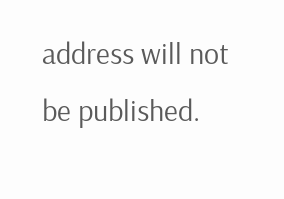address will not be published.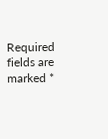Required fields are marked *